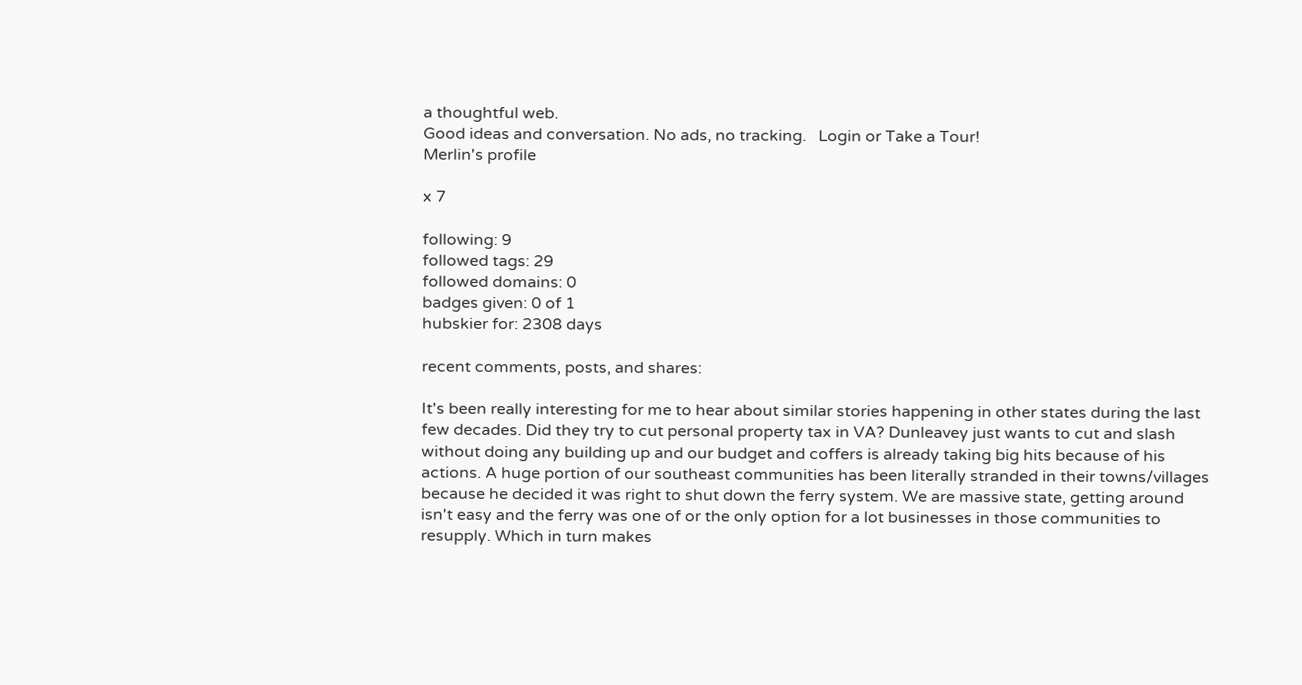a thoughtful web.
Good ideas and conversation. No ads, no tracking.   Login or Take a Tour!
Merlin's profile

x 7

following: 9
followed tags: 29
followed domains: 0
badges given: 0 of 1
hubskier for: 2308 days

recent comments, posts, and shares:

It's been really interesting for me to hear about similar stories happening in other states during the last few decades. Did they try to cut personal property tax in VA? Dunleavey just wants to cut and slash without doing any building up and our budget and coffers is already taking big hits because of his actions. A huge portion of our southeast communities has been literally stranded in their towns/villages because he decided it was right to shut down the ferry system. We are massive state, getting around isn't easy and the ferry was one of or the only option for a lot businesses in those communities to resupply. Which in turn makes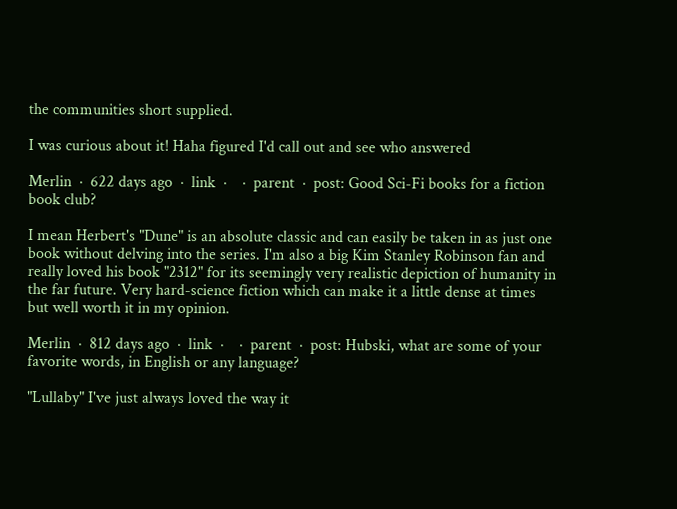the communities short supplied.

I was curious about it! Haha figured I'd call out and see who answered

Merlin  ·  622 days ago  ·  link  ·    ·  parent  ·  post: Good Sci-Fi books for a fiction book club?

I mean Herbert's "Dune" is an absolute classic and can easily be taken in as just one book without delving into the series. I'm also a big Kim Stanley Robinson fan and really loved his book "2312" for its seemingly very realistic depiction of humanity in the far future. Very hard-science fiction which can make it a little dense at times but well worth it in my opinion.

Merlin  ·  812 days ago  ·  link  ·    ·  parent  ·  post: Hubski, what are some of your favorite words, in English or any language?

"Lullaby" I've just always loved the way it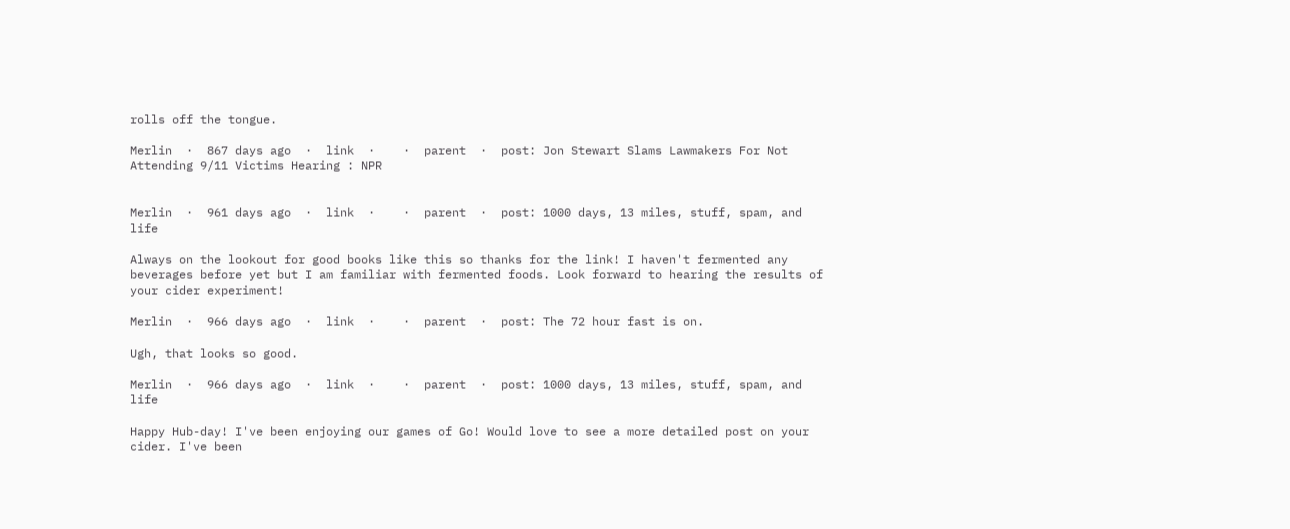rolls off the tongue.

Merlin  ·  867 days ago  ·  link  ·    ·  parent  ·  post: Jon Stewart Slams Lawmakers For Not Attending 9/11 Victims Hearing : NPR


Merlin  ·  961 days ago  ·  link  ·    ·  parent  ·  post: 1000 days, 13 miles, stuff, spam, and life

Always on the lookout for good books like this so thanks for the link! I haven't fermented any beverages before yet but I am familiar with fermented foods. Look forward to hearing the results of your cider experiment!

Merlin  ·  966 days ago  ·  link  ·    ·  parent  ·  post: The 72 hour fast is on.

Ugh, that looks so good.

Merlin  ·  966 days ago  ·  link  ·    ·  parent  ·  post: 1000 days, 13 miles, stuff, spam, and life

Happy Hub-day! I've been enjoying our games of Go! Would love to see a more detailed post on your cider. I've been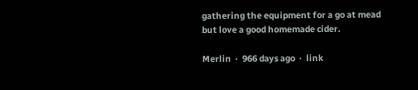gathering the equipment for a go at mead but love a good homemade cider.

Merlin  ·  966 days ago  ·  link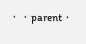·    ·  parent  ·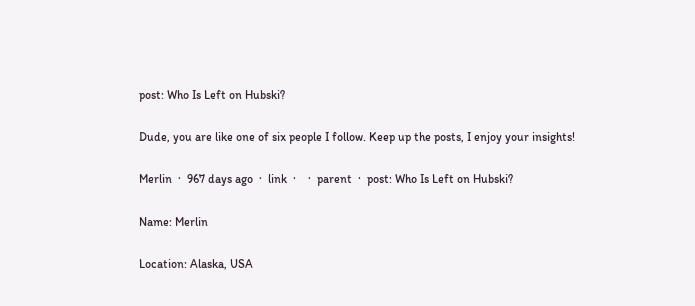post: Who Is Left on Hubski?

Dude, you are like one of six people I follow. Keep up the posts, I enjoy your insights!

Merlin  ·  967 days ago  ·  link  ·    ·  parent  ·  post: Who Is Left on Hubski?

Name: Merlin

Location: Alaska, USA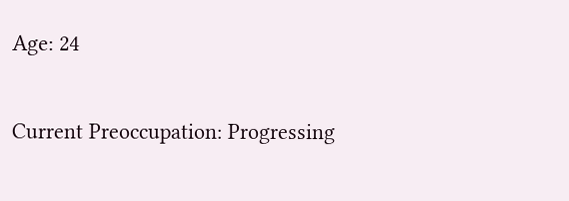Age: 24

Current Preoccupation: Progressing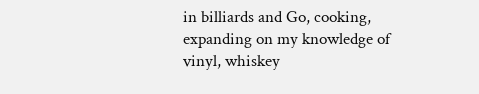in billiards and Go, cooking, expanding on my knowledge of vinyl, whiskey